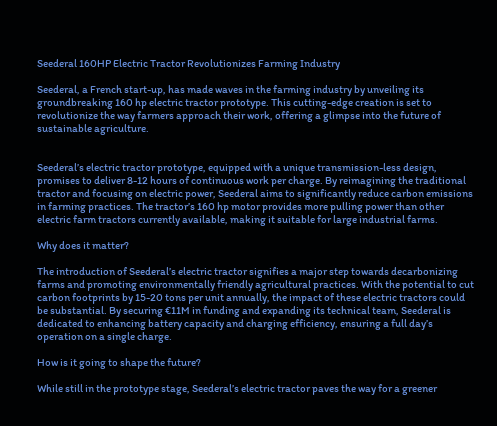Seederal 160HP Electric Tractor Revolutionizes Farming Industry

Seederal, a French start-up, has made waves in the farming industry by unveiling its groundbreaking 160 hp electric tractor prototype. This cutting-edge creation is set to revolutionize the way farmers approach their work, offering a glimpse into the future of sustainable agriculture.


Seederal’s electric tractor prototype, equipped with a unique transmission-less design, promises to deliver 8-12 hours of continuous work per charge. By reimagining the traditional tractor and focusing on electric power, Seederal aims to significantly reduce carbon emissions in farming practices. The tractor’s 160 hp motor provides more pulling power than other electric farm tractors currently available, making it suitable for large industrial farms.

Why does it matter?

The introduction of Seederal’s electric tractor signifies a major step towards decarbonizing farms and promoting environmentally friendly agricultural practices. With the potential to cut carbon footprints by 15-20 tons per unit annually, the impact of these electric tractors could be substantial. By securing €11M in funding and expanding its technical team, Seederal is dedicated to enhancing battery capacity and charging efficiency, ensuring a full day’s operation on a single charge.

How is it going to shape the future?

While still in the prototype stage, Seederal’s electric tractor paves the way for a greener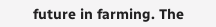future in farming. The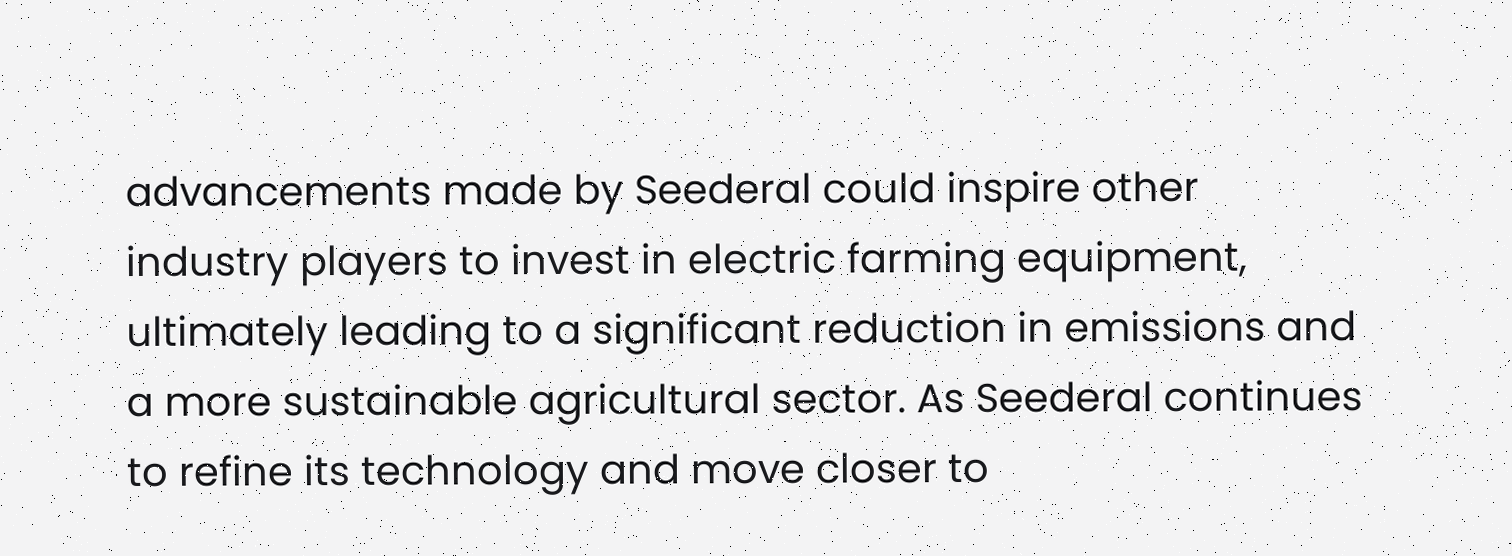advancements made by Seederal could inspire other industry players to invest in electric farming equipment, ultimately leading to a significant reduction in emissions and a more sustainable agricultural sector. As Seederal continues to refine its technology and move closer to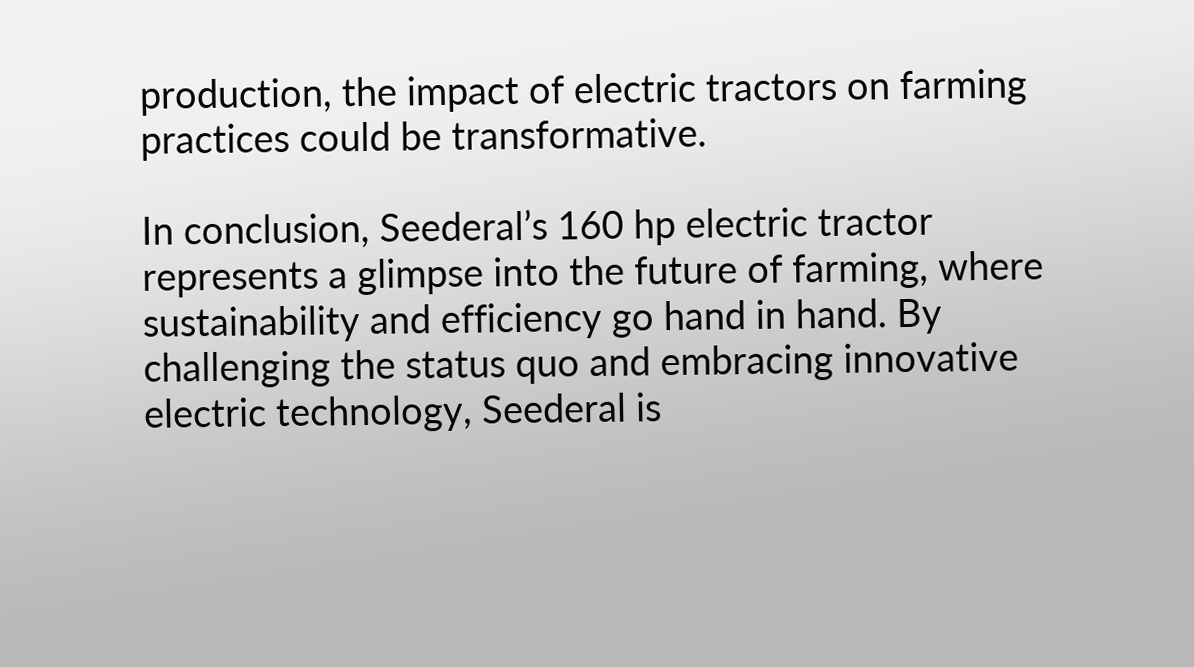production, the impact of electric tractors on farming practices could be transformative.

In conclusion, Seederal’s 160 hp electric tractor represents a glimpse into the future of farming, where sustainability and efficiency go hand in hand. By challenging the status quo and embracing innovative electric technology, Seederal is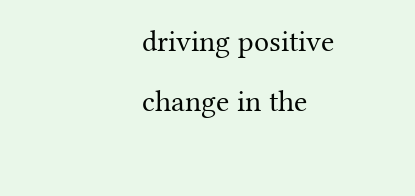driving positive change in the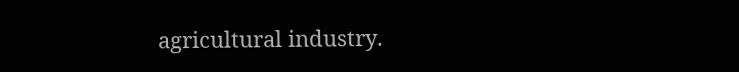agricultural industry.